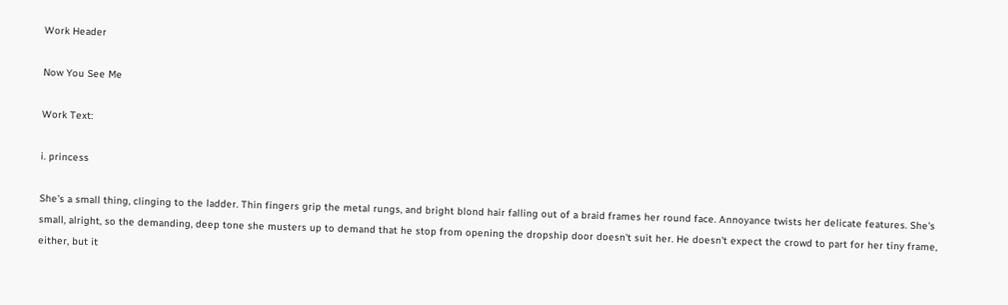Work Header

Now You See Me

Work Text:

i. princess

She's a small thing, clinging to the ladder. Thin fingers grip the metal rungs, and bright blond hair falling out of a braid frames her round face. Annoyance twists her delicate features. She's small, alright, so the demanding, deep tone she musters up to demand that he stop from opening the dropship door doesn't suit her. He doesn't expect the crowd to part for her tiny frame, either, but it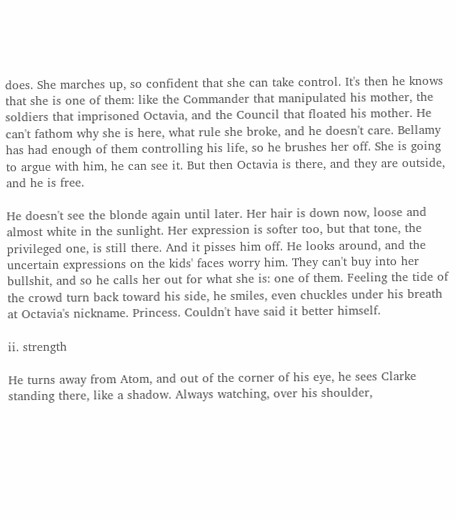does. She marches up, so confident that she can take control. It's then he knows that she is one of them: like the Commander that manipulated his mother, the soldiers that imprisoned Octavia, and the Council that floated his mother. He can't fathom why she is here, what rule she broke, and he doesn't care. Bellamy has had enough of them controlling his life, so he brushes her off. She is going to argue with him, he can see it. But then Octavia is there, and they are outside, and he is free.

He doesn't see the blonde again until later. Her hair is down now, loose and almost white in the sunlight. Her expression is softer too, but that tone, the privileged one, is still there. And it pisses him off. He looks around, and the uncertain expressions on the kids' faces worry him. They can't buy into her bullshit, and so he calls her out for what she is: one of them. Feeling the tide of the crowd turn back toward his side, he smiles, even chuckles under his breath at Octavia's nickname. Princess. Couldn't have said it better himself.

ii. strength

He turns away from Atom, and out of the corner of his eye, he sees Clarke standing there, like a shadow. Always watching, over his shoulder,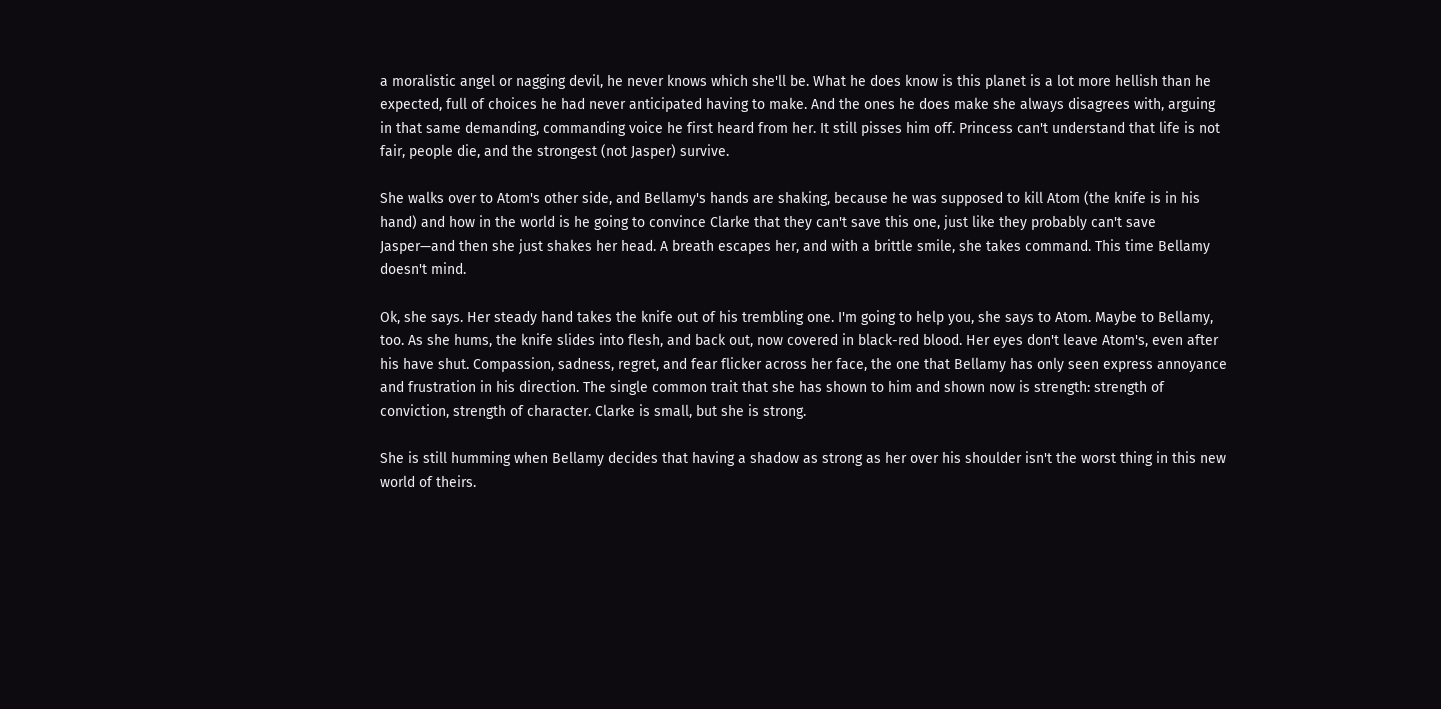a moralistic angel or nagging devil, he never knows which she'll be. What he does know is this planet is a lot more hellish than he expected, full of choices he had never anticipated having to make. And the ones he does make she always disagrees with, arguing in that same demanding, commanding voice he first heard from her. It still pisses him off. Princess can't understand that life is not fair, people die, and the strongest (not Jasper) survive.

She walks over to Atom's other side, and Bellamy's hands are shaking, because he was supposed to kill Atom (the knife is in his hand) and how in the world is he going to convince Clarke that they can't save this one, just like they probably can't save Jasper—and then she just shakes her head. A breath escapes her, and with a brittle smile, she takes command. This time Bellamy doesn't mind.

Ok, she says. Her steady hand takes the knife out of his trembling one. I'm going to help you, she says to Atom. Maybe to Bellamy, too. As she hums, the knife slides into flesh, and back out, now covered in black-red blood. Her eyes don't leave Atom's, even after his have shut. Compassion, sadness, regret, and fear flicker across her face, the one that Bellamy has only seen express annoyance and frustration in his direction. The single common trait that she has shown to him and shown now is strength: strength of conviction, strength of character. Clarke is small, but she is strong.

She is still humming when Bellamy decides that having a shadow as strong as her over his shoulder isn't the worst thing in this new world of theirs.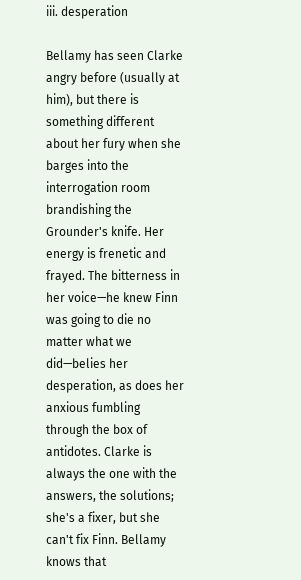iii. desperation

Bellamy has seen Clarke angry before (usually at him), but there is something different about her fury when she barges into the interrogation room brandishing the Grounder's knife. Her energy is frenetic and frayed. The bitterness in her voice—he knew Finn was going to die no matter what we did—belies her desperation, as does her anxious fumbling through the box of antidotes. Clarke is always the one with the answers, the solutions; she's a fixer, but she can't fix Finn. Bellamy knows that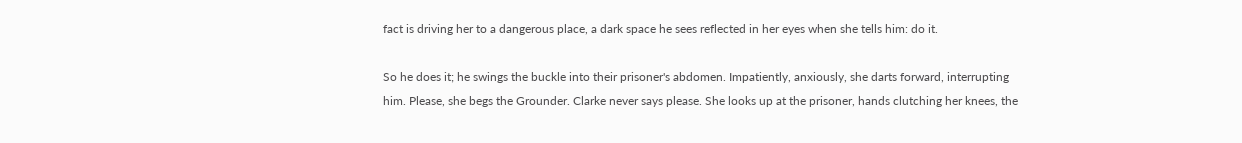fact is driving her to a dangerous place, a dark space he sees reflected in her eyes when she tells him: do it.

So he does it; he swings the buckle into their prisoner's abdomen. Impatiently, anxiously, she darts forward, interrupting him. Please, she begs the Grounder. Clarke never says please. She looks up at the prisoner, hands clutching her knees, the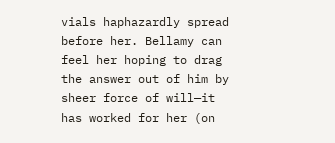vials haphazardly spread before her. Bellamy can feel her hoping to drag the answer out of him by sheer force of will—it has worked for her (on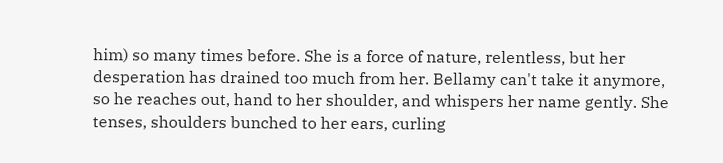him) so many times before. She is a force of nature, relentless, but her desperation has drained too much from her. Bellamy can't take it anymore, so he reaches out, hand to her shoulder, and whispers her name gently. She tenses, shoulders bunched to her ears, curling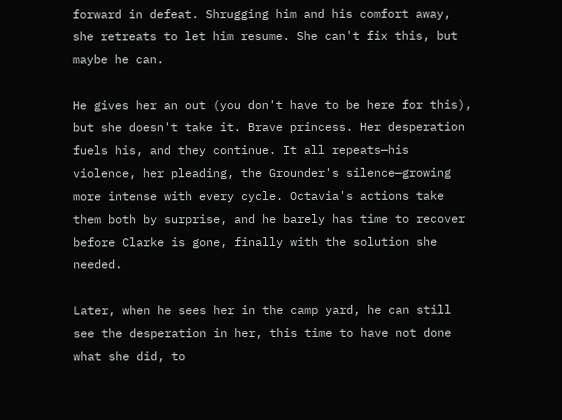forward in defeat. Shrugging him and his comfort away, she retreats to let him resume. She can't fix this, but maybe he can.

He gives her an out (you don't have to be here for this), but she doesn't take it. Brave princess. Her desperation fuels his, and they continue. It all repeats—his violence, her pleading, the Grounder's silence—growing more intense with every cycle. Octavia's actions take them both by surprise, and he barely has time to recover before Clarke is gone, finally with the solution she needed.

Later, when he sees her in the camp yard, he can still see the desperation in her, this time to have not done what she did, to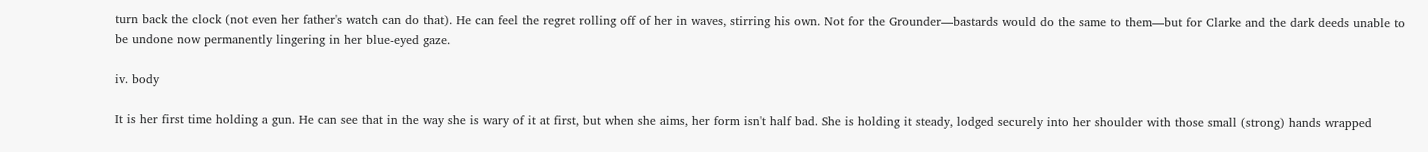turn back the clock (not even her father's watch can do that). He can feel the regret rolling off of her in waves, stirring his own. Not for the Grounder—bastards would do the same to them—but for Clarke and the dark deeds unable to be undone now permanently lingering in her blue-eyed gaze.

iv. body

It is her first time holding a gun. He can see that in the way she is wary of it at first, but when she aims, her form isn't half bad. She is holding it steady, lodged securely into her shoulder with those small (strong) hands wrapped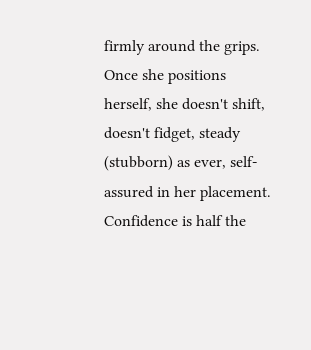firmly around the grips. Once she positions herself, she doesn't shift, doesn't fidget, steady (stubborn) as ever, self-assured in her placement. Confidence is half the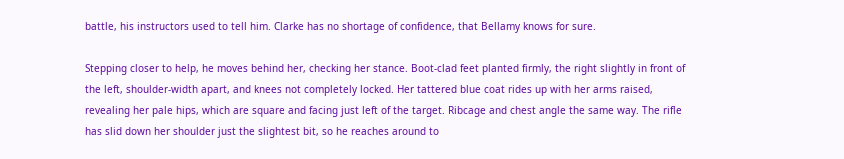battle, his instructors used to tell him. Clarke has no shortage of confidence, that Bellamy knows for sure.

Stepping closer to help, he moves behind her, checking her stance. Boot-clad feet planted firmly, the right slightly in front of the left, shoulder-width apart, and knees not completely locked. Her tattered blue coat rides up with her arms raised, revealing her pale hips, which are square and facing just left of the target. Ribcage and chest angle the same way. The rifle has slid down her shoulder just the slightest bit, so he reaches around to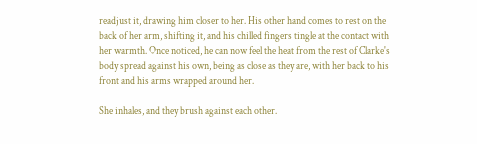readjust it, drawing him closer to her. His other hand comes to rest on the back of her arm, shifting it, and his chilled fingers tingle at the contact with her warmth. Once noticed, he can now feel the heat from the rest of Clarke's body spread against his own, being as close as they are, with her back to his front and his arms wrapped around her.

She inhales, and they brush against each other.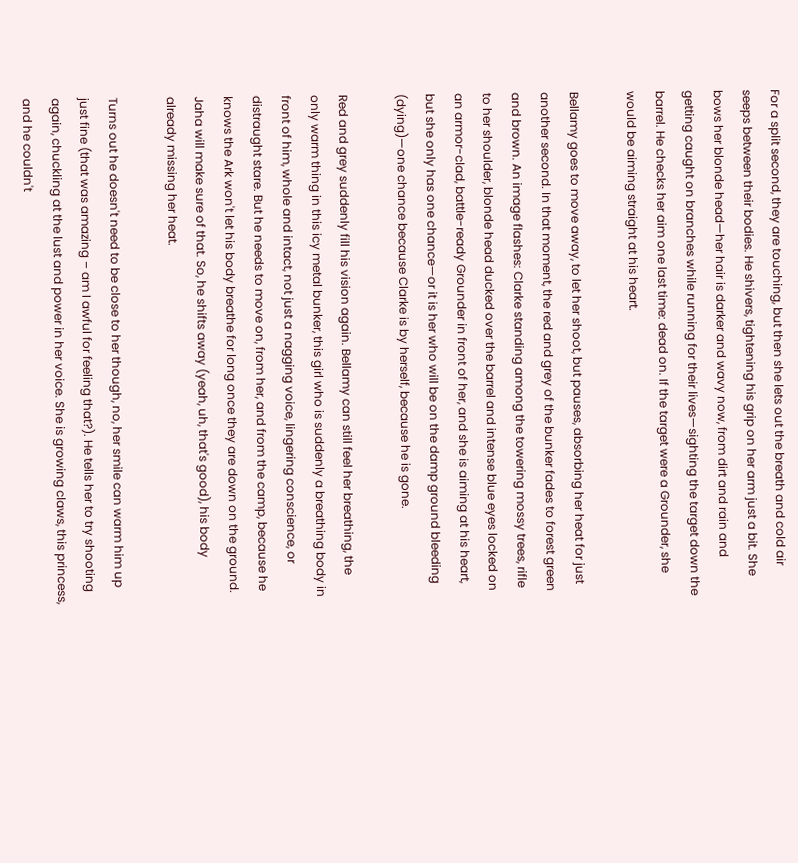For a split second, they are touching, but then she lets out the breath and cold air seeps between their bodies. He shivers, tightening his grip on her arm just a bit. She bows her blonde head—her hair is darker and wavy now, from dirt and rain and getting caught on branches while running for their lives—sighting the target down the barrel. He checks her aim one last time: dead on. If the target were a Grounder, she would be aiming straight at his heart.

Bellamy goes to move away, to let her shoot, but pauses, absorbing her heat for just another second. In that moment, the red and grey of the bunker fades to forest green and brown. An image flashes: Clarke standing among the towering mossy trees, rifle to her shoulder, blonde head ducked over the barrel and intense blue eyes locked on an armor-clad, battle-ready Grounder in front of her, and she is aiming at his heart, but she only has one chance—or it is her who will be on the damp ground bleeding (dying)—one chance because Clarke is by herself, because he is gone.

Red and grey suddenly fill his vision again. Bellamy can still feel her breathing, the only warm thing in this icy metal bunker, this girl who is suddenly a breathing body in front of him, whole and intact, not just a nagging voice, lingering conscience, or distraught stare. But he needs to move on, from her, and from the camp, because he knows the Ark won't let his body breathe for long once they are down on the ground. Jaha will make sure of that. So, he shifts away (yeah, uh, that's good), his body already missing her heat.

Turns out he doesn't need to be close to her though, no, her smile can warm him up just fine (that was amazing – am I awful for feeling that?). He tells her to try shooting again, chuckling at the lust and power in her voice. She is growing claws, this princess, and he couldn't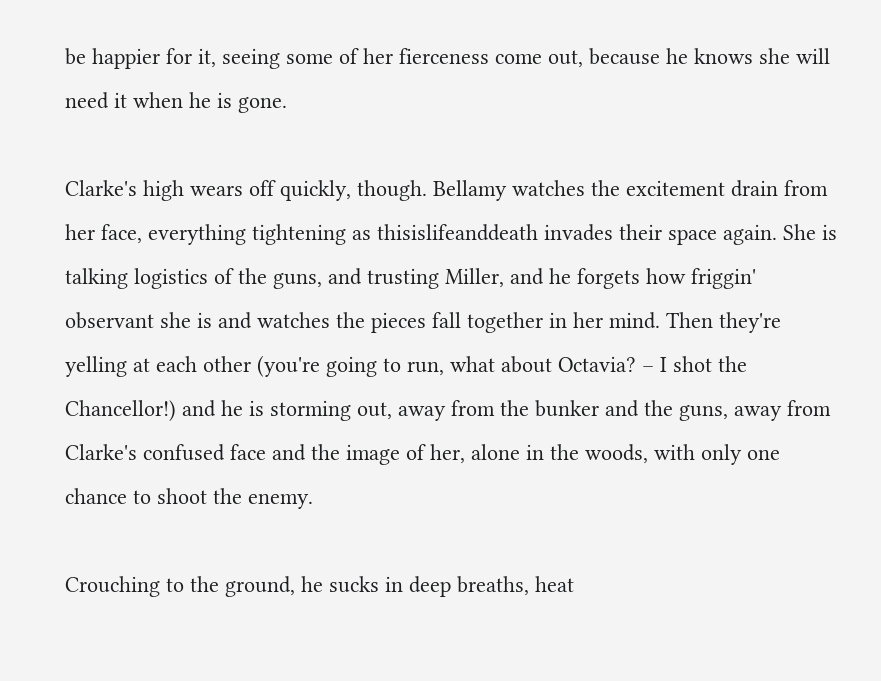be happier for it, seeing some of her fierceness come out, because he knows she will need it when he is gone.

Clarke's high wears off quickly, though. Bellamy watches the excitement drain from her face, everything tightening as thisislifeanddeath invades their space again. She is talking logistics of the guns, and trusting Miller, and he forgets how friggin' observant she is and watches the pieces fall together in her mind. Then they're yelling at each other (you're going to run, what about Octavia? – I shot the Chancellor!) and he is storming out, away from the bunker and the guns, away from Clarke's confused face and the image of her, alone in the woods, with only one chance to shoot the enemy.

Crouching to the ground, he sucks in deep breaths, heat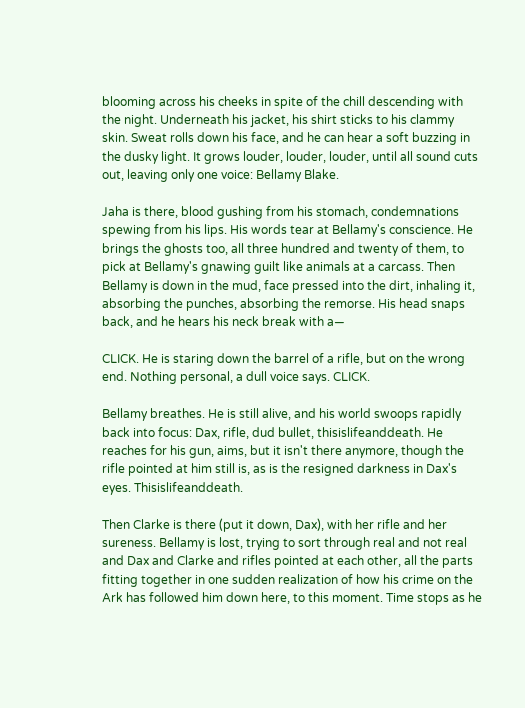blooming across his cheeks in spite of the chill descending with the night. Underneath his jacket, his shirt sticks to his clammy skin. Sweat rolls down his face, and he can hear a soft buzzing in the dusky light. It grows louder, louder, louder, until all sound cuts out, leaving only one voice: Bellamy Blake.

Jaha is there, blood gushing from his stomach, condemnations spewing from his lips. His words tear at Bellamy's conscience. He brings the ghosts too, all three hundred and twenty of them, to pick at Bellamy's gnawing guilt like animals at a carcass. Then Bellamy is down in the mud, face pressed into the dirt, inhaling it, absorbing the punches, absorbing the remorse. His head snaps back, and he hears his neck break with a—

CLICK. He is staring down the barrel of a rifle, but on the wrong end. Nothing personal, a dull voice says. CLICK.

Bellamy breathes. He is still alive, and his world swoops rapidly back into focus: Dax, rifle, dud bullet, thisislifeanddeath. He reaches for his gun, aims, but it isn't there anymore, though the rifle pointed at him still is, as is the resigned darkness in Dax's eyes. Thisislifeanddeath.

Then Clarke is there (put it down, Dax), with her rifle and her sureness. Bellamy is lost, trying to sort through real and not real and Dax and Clarke and rifles pointed at each other, all the parts fitting together in one sudden realization of how his crime on the Ark has followed him down here, to this moment. Time stops as he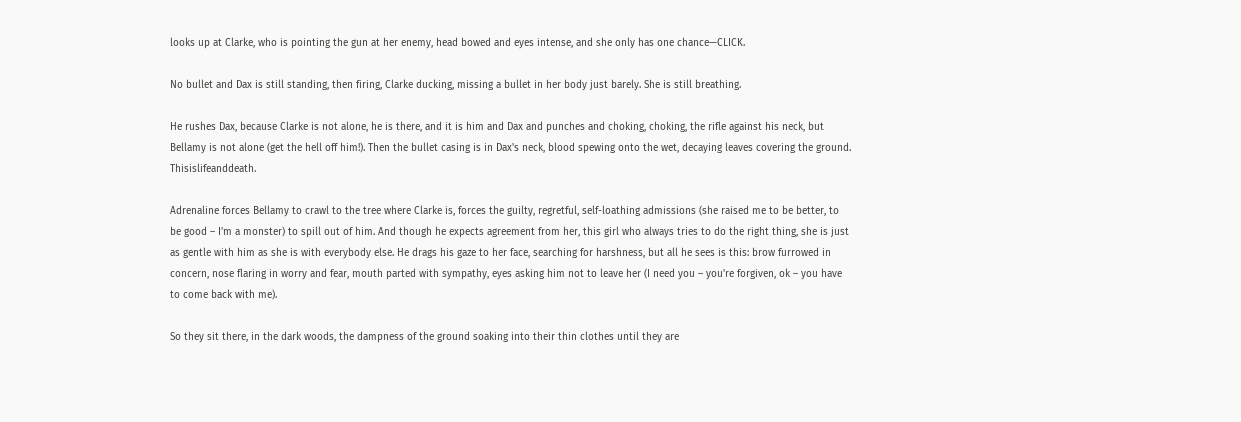looks up at Clarke, who is pointing the gun at her enemy, head bowed and eyes intense, and she only has one chance—CLICK.

No bullet and Dax is still standing, then firing, Clarke ducking, missing a bullet in her body just barely. She is still breathing.

He rushes Dax, because Clarke is not alone, he is there, and it is him and Dax and punches and choking, choking, the rifle against his neck, but Bellamy is not alone (get the hell off him!). Then the bullet casing is in Dax's neck, blood spewing onto the wet, decaying leaves covering the ground. Thisislifeanddeath.

Adrenaline forces Bellamy to crawl to the tree where Clarke is, forces the guilty, regretful, self-loathing admissions (she raised me to be better, to be good – I'm a monster) to spill out of him. And though he expects agreement from her, this girl who always tries to do the right thing, she is just as gentle with him as she is with everybody else. He drags his gaze to her face, searching for harshness, but all he sees is this: brow furrowed in concern, nose flaring in worry and fear, mouth parted with sympathy, eyes asking him not to leave her (I need you – you're forgiven, ok – you have to come back with me).

So they sit there, in the dark woods, the dampness of the ground soaking into their thin clothes until they are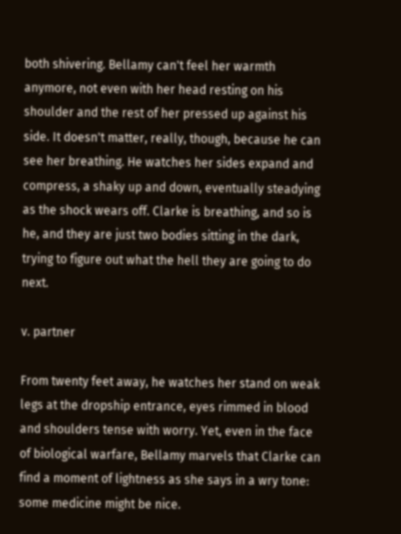both shivering. Bellamy can't feel her warmth anymore, not even with her head resting on his shoulder and the rest of her pressed up against his side. It doesn't matter, really, though, because he can see her breathing. He watches her sides expand and compress, a shaky up and down, eventually steadying as the shock wears off. Clarke is breathing, and so is he, and they are just two bodies sitting in the dark, trying to figure out what the hell they are going to do next.

v. partner

From twenty feet away, he watches her stand on weak legs at the dropship entrance, eyes rimmed in blood and shoulders tense with worry. Yet, even in the face of biological warfare, Bellamy marvels that Clarke can find a moment of lightness as she says in a wry tone: some medicine might be nice.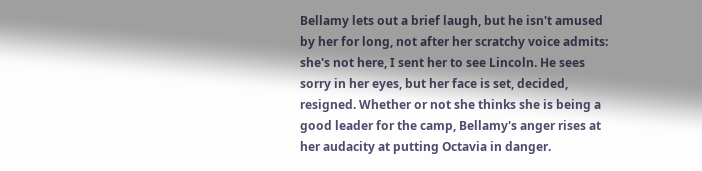Bellamy lets out a brief laugh, but he isn't amused by her for long, not after her scratchy voice admits: she's not here, I sent her to see Lincoln. He sees sorry in her eyes, but her face is set, decided, resigned. Whether or not she thinks she is being a good leader for the camp, Bellamy's anger rises at her audacity at putting Octavia in danger.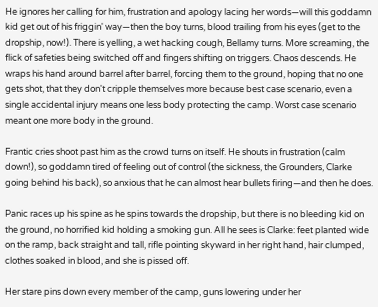He ignores her calling for him, frustration and apology lacing her words—will this goddamn kid get out of his friggin' way—then the boy turns, blood trailing from his eyes (get to the dropship, now!). There is yelling, a wet hacking cough, Bellamy turns. More screaming, the flick of safeties being switched off and fingers shifting on triggers. Chaos descends. He wraps his hand around barrel after barrel, forcing them to the ground, hoping that no one gets shot, that they don't cripple themselves more because best case scenario, even a single accidental injury means one less body protecting the camp. Worst case scenario meant one more body in the ground.

Frantic cries shoot past him as the crowd turns on itself. He shouts in frustration (calm down!), so goddamn tired of feeling out of control (the sickness, the Grounders, Clarke going behind his back), so anxious that he can almost hear bullets firing—and then he does.

Panic races up his spine as he spins towards the dropship, but there is no bleeding kid on the ground, no horrified kid holding a smoking gun. All he sees is Clarke: feet planted wide on the ramp, back straight and tall, rifle pointing skyward in her right hand, hair clumped, clothes soaked in blood, and she is pissed off.

Her stare pins down every member of the camp, guns lowering under her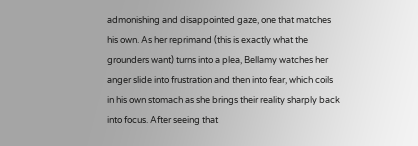admonishing and disappointed gaze, one that matches his own. As her reprimand (this is exactly what the grounders want) turns into a plea, Bellamy watches her anger slide into frustration and then into fear, which coils in his own stomach as she brings their reality sharply back into focus. After seeing that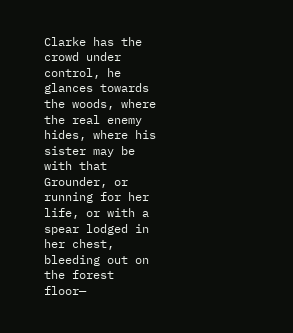Clarke has the crowd under control, he glances towards the woods, where the real enemy hides, where his sister may be with that Grounder, or running for her life, or with a spear lodged in her chest, bleeding out on the forest floor—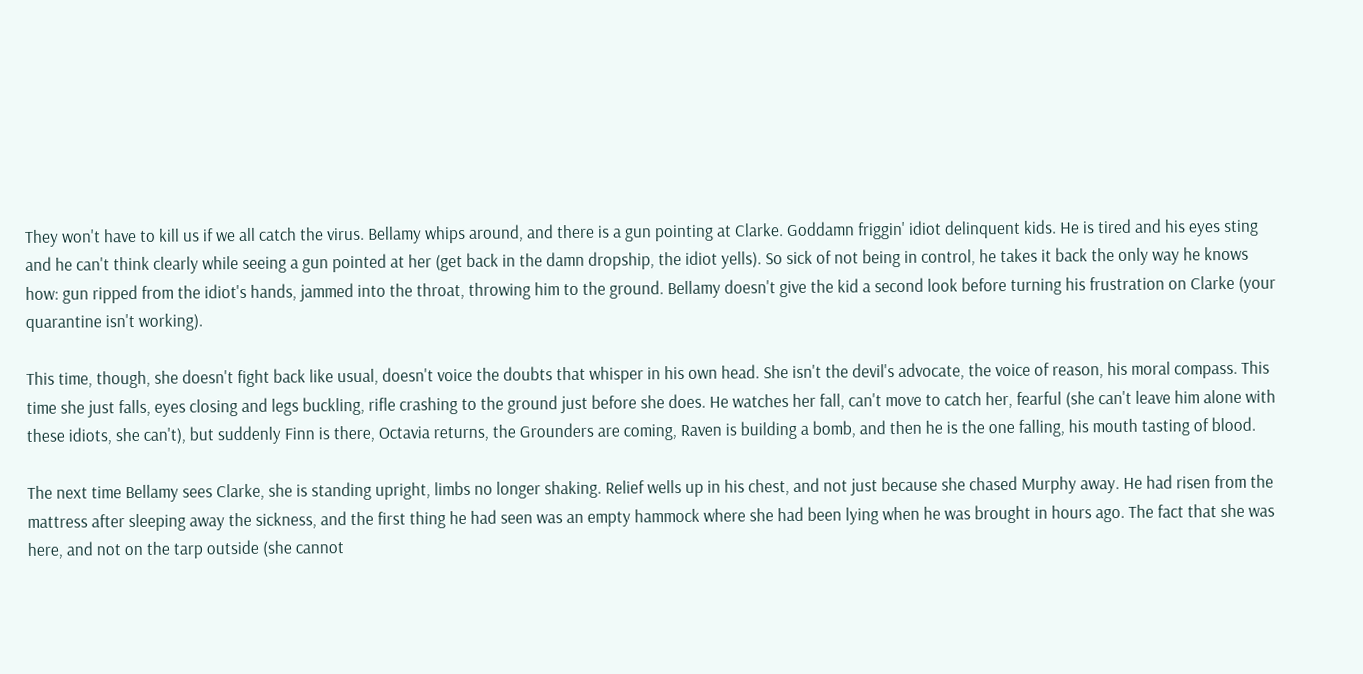They won't have to kill us if we all catch the virus. Bellamy whips around, and there is a gun pointing at Clarke. Goddamn friggin' idiot delinquent kids. He is tired and his eyes sting and he can't think clearly while seeing a gun pointed at her (get back in the damn dropship, the idiot yells). So sick of not being in control, he takes it back the only way he knows how: gun ripped from the idiot's hands, jammed into the throat, throwing him to the ground. Bellamy doesn't give the kid a second look before turning his frustration on Clarke (your quarantine isn't working).

This time, though, she doesn't fight back like usual, doesn't voice the doubts that whisper in his own head. She isn't the devil's advocate, the voice of reason, his moral compass. This time she just falls, eyes closing and legs buckling, rifle crashing to the ground just before she does. He watches her fall, can't move to catch her, fearful (she can't leave him alone with these idiots, she can't), but suddenly Finn is there, Octavia returns, the Grounders are coming, Raven is building a bomb, and then he is the one falling, his mouth tasting of blood.

The next time Bellamy sees Clarke, she is standing upright, limbs no longer shaking. Relief wells up in his chest, and not just because she chased Murphy away. He had risen from the mattress after sleeping away the sickness, and the first thing he had seen was an empty hammock where she had been lying when he was brought in hours ago. The fact that she was here, and not on the tarp outside (she cannot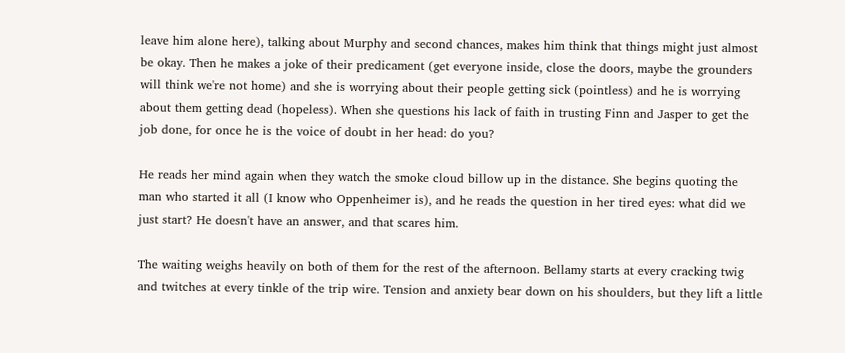leave him alone here), talking about Murphy and second chances, makes him think that things might just almost be okay. Then he makes a joke of their predicament (get everyone inside, close the doors, maybe the grounders will think we're not home) and she is worrying about their people getting sick (pointless) and he is worrying about them getting dead (hopeless). When she questions his lack of faith in trusting Finn and Jasper to get the job done, for once he is the voice of doubt in her head: do you?

He reads her mind again when they watch the smoke cloud billow up in the distance. She begins quoting the man who started it all (I know who Oppenheimer is), and he reads the question in her tired eyes: what did we just start? He doesn't have an answer, and that scares him.

The waiting weighs heavily on both of them for the rest of the afternoon. Bellamy starts at every cracking twig and twitches at every tinkle of the trip wire. Tension and anxiety bear down on his shoulders, but they lift a little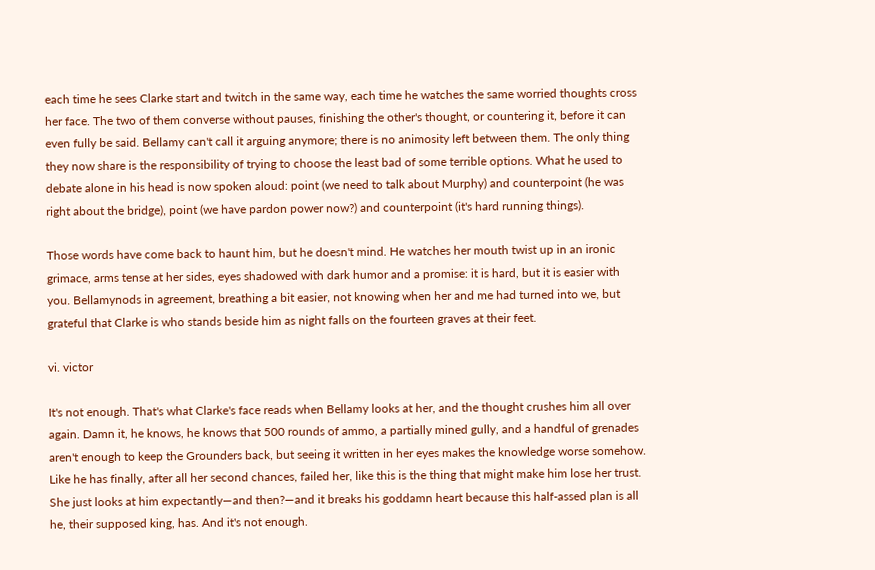each time he sees Clarke start and twitch in the same way, each time he watches the same worried thoughts cross her face. The two of them converse without pauses, finishing the other's thought, or countering it, before it can even fully be said. Bellamy can't call it arguing anymore; there is no animosity left between them. The only thing they now share is the responsibility of trying to choose the least bad of some terrible options. What he used to debate alone in his head is now spoken aloud: point (we need to talk about Murphy) and counterpoint (he was right about the bridge), point (we have pardon power now?) and counterpoint (it's hard running things).

Those words have come back to haunt him, but he doesn't mind. He watches her mouth twist up in an ironic grimace, arms tense at her sides, eyes shadowed with dark humor and a promise: it is hard, but it is easier with you. Bellamynods in agreement, breathing a bit easier, not knowing when her and me had turned into we, but grateful that Clarke is who stands beside him as night falls on the fourteen graves at their feet.

vi. victor

It's not enough. That's what Clarke's face reads when Bellamy looks at her, and the thought crushes him all over again. Damn it, he knows, he knows that 500 rounds of ammo, a partially mined gully, and a handful of grenades aren't enough to keep the Grounders back, but seeing it written in her eyes makes the knowledge worse somehow. Like he has finally, after all her second chances, failed her, like this is the thing that might make him lose her trust. She just looks at him expectantly—and then?—and it breaks his goddamn heart because this half-assed plan is all he, their supposed king, has. And it's not enough.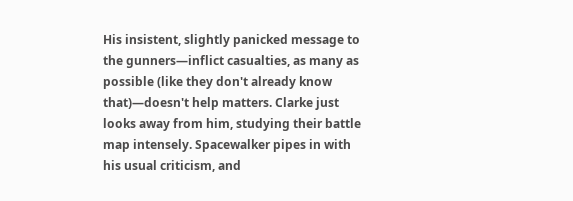His insistent, slightly panicked message to the gunners—inflict casualties, as many as possible (like they don't already know that)—doesn't help matters. Clarke just looks away from him, studying their battle map intensely. Spacewalker pipes in with his usual criticism, and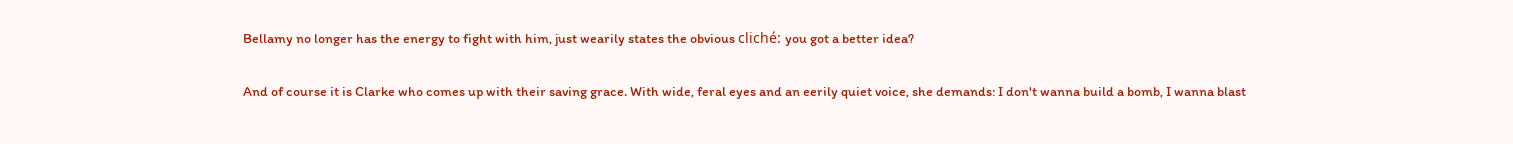Bellamy no longer has the energy to fight with him, just wearily states the obvious cliché: you got a better idea?

And of course it is Clarke who comes up with their saving grace. With wide, feral eyes and an eerily quiet voice, she demands: I don't wanna build a bomb, I wanna blast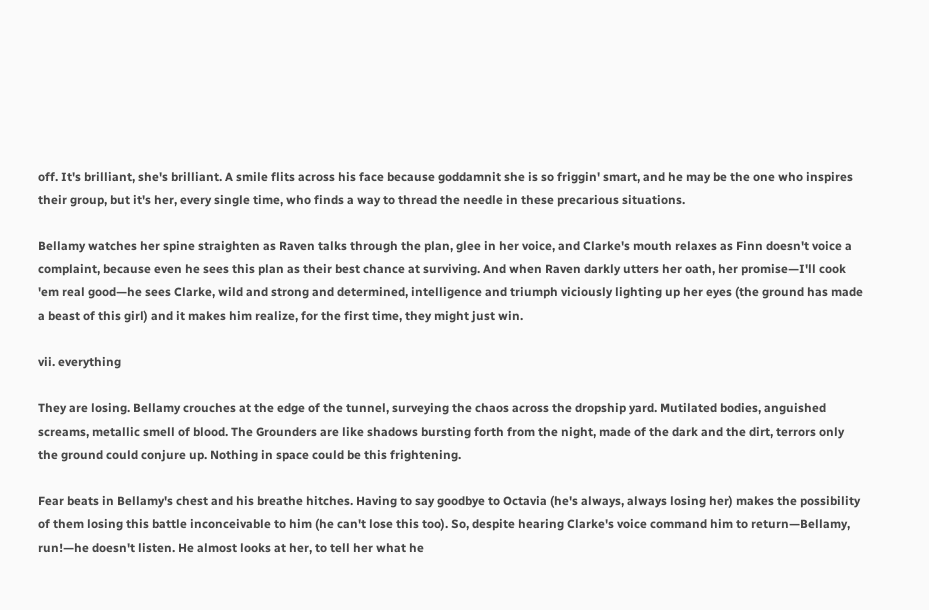off. It's brilliant, she's brilliant. A smile flits across his face because goddamnit she is so friggin' smart, and he may be the one who inspires their group, but it's her, every single time, who finds a way to thread the needle in these precarious situations.

Bellamy watches her spine straighten as Raven talks through the plan, glee in her voice, and Clarke's mouth relaxes as Finn doesn't voice a complaint, because even he sees this plan as their best chance at surviving. And when Raven darkly utters her oath, her promise—I'll cook 'em real good—he sees Clarke, wild and strong and determined, intelligence and triumph viciously lighting up her eyes (the ground has made a beast of this girl) and it makes him realize, for the first time, they might just win.

vii. everything

They are losing. Bellamy crouches at the edge of the tunnel, surveying the chaos across the dropship yard. Mutilated bodies, anguished screams, metallic smell of blood. The Grounders are like shadows bursting forth from the night, made of the dark and the dirt, terrors only the ground could conjure up. Nothing in space could be this frightening.

Fear beats in Bellamy's chest and his breathe hitches. Having to say goodbye to Octavia (he's always, always losing her) makes the possibility of them losing this battle inconceivable to him (he can't lose this too). So, despite hearing Clarke's voice command him to return—Bellamy, run!—he doesn't listen. He almost looks at her, to tell her what he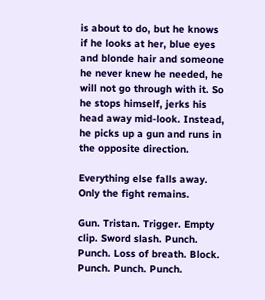is about to do, but he knows if he looks at her, blue eyes and blonde hair and someone he never knew he needed, he will not go through with it. So he stops himself, jerks his head away mid-look. Instead, he picks up a gun and runs in the opposite direction.

Everything else falls away. Only the fight remains.

Gun. Tristan. Trigger. Empty clip. Sword slash. Punch. Punch. Loss of breath. Block. Punch. Punch. Punch.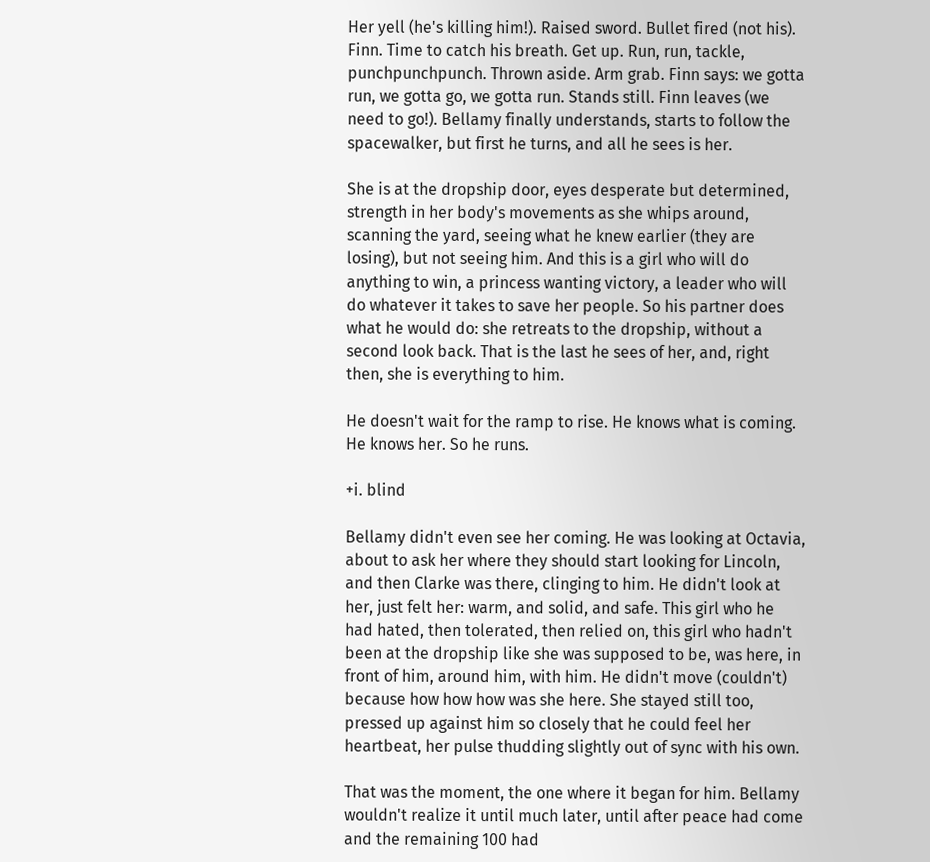Her yell (he's killing him!). Raised sword. Bullet fired (not his). Finn. Time to catch his breath. Get up. Run, run, tackle, punchpunchpunch. Thrown aside. Arm grab. Finn says: we gotta run, we gotta go, we gotta run. Stands still. Finn leaves (we need to go!). Bellamy finally understands, starts to follow the spacewalker, but first he turns, and all he sees is her.

She is at the dropship door, eyes desperate but determined, strength in her body's movements as she whips around, scanning the yard, seeing what he knew earlier (they are losing), but not seeing him. And this is a girl who will do anything to win, a princess wanting victory, a leader who will do whatever it takes to save her people. So his partner does what he would do: she retreats to the dropship, without a second look back. That is the last he sees of her, and, right then, she is everything to him.

He doesn't wait for the ramp to rise. He knows what is coming. He knows her. So he runs.

+i. blind

Bellamy didn't even see her coming. He was looking at Octavia, about to ask her where they should start looking for Lincoln, and then Clarke was there, clinging to him. He didn't look at her, just felt her: warm, and solid, and safe. This girl who he had hated, then tolerated, then relied on, this girl who hadn't been at the dropship like she was supposed to be, was here, in front of him, around him, with him. He didn't move (couldn't) because how how how was she here. She stayed still too, pressed up against him so closely that he could feel her heartbeat, her pulse thudding slightly out of sync with his own.

That was the moment, the one where it began for him. Bellamy wouldn't realize it until much later, until after peace had come and the remaining 100 had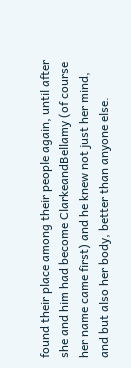found their place among their people again, until after she and him had become ClarkeandBellamy (of course her name came first) and he knew not just her mind, and but also her body, better than anyone else.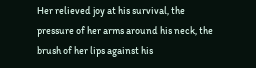Her relieved joy at his survival, the pressure of her arms around his neck, the brush of her lips against his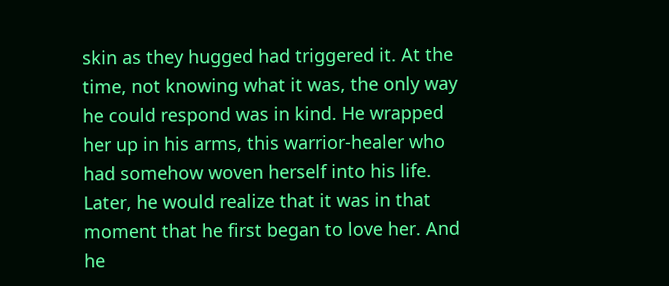skin as they hugged had triggered it. At the time, not knowing what it was, the only way he could respond was in kind. He wrapped her up in his arms, this warrior-healer who had somehow woven herself into his life. Later, he would realize that it was in that moment that he first began to love her. And he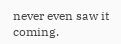never even saw it coming.